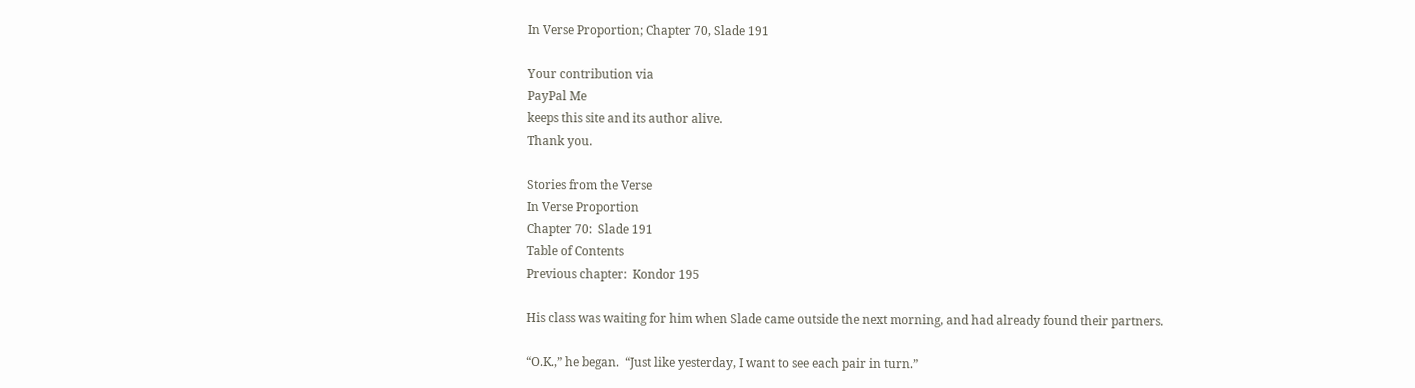In Verse Proportion; Chapter 70, Slade 191

Your contribution via
PayPal Me
keeps this site and its author alive.
Thank you.

Stories from the Verse
In Verse Proportion
Chapter 70:  Slade 191
Table of Contents
Previous chapter:  Kondor 195

His class was waiting for him when Slade came outside the next morning, and had already found their partners.

“O.K.,” he began.  “Just like yesterday, I want to see each pair in turn.”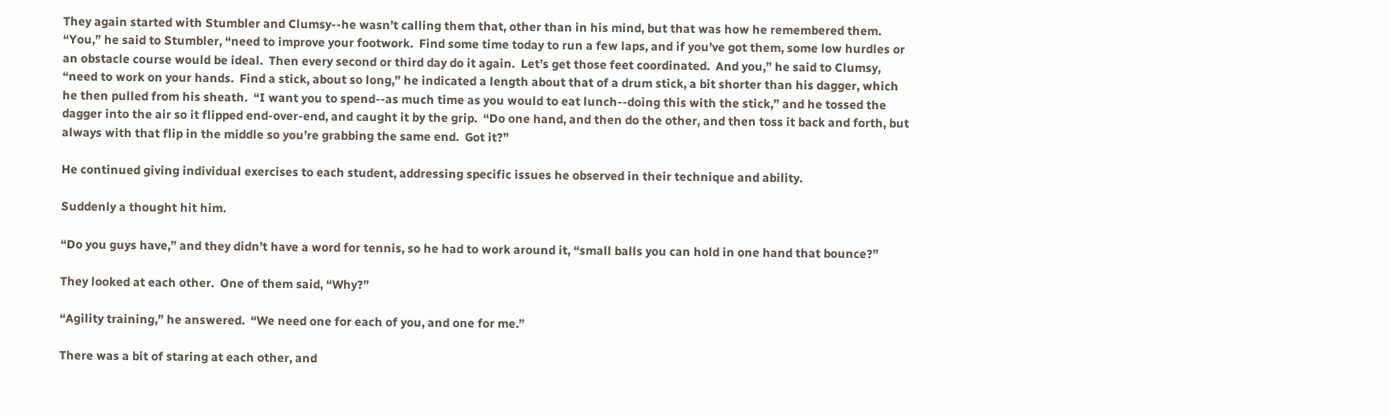They again started with Stumbler and Clumsy--he wasn’t calling them that, other than in his mind, but that was how he remembered them.  “You,” he said to Stumbler, “need to improve your footwork.  Find some time today to run a few laps, and if you’ve got them, some low hurdles or an obstacle course would be ideal.  Then every second or third day do it again.  Let’s get those feet coordinated.  And you,” he said to Clumsy, “need to work on your hands.  Find a stick, about so long,” he indicated a length about that of a drum stick, a bit shorter than his dagger, which he then pulled from his sheath.  “I want you to spend--as much time as you would to eat lunch--doing this with the stick,” and he tossed the dagger into the air so it flipped end-over-end, and caught it by the grip.  “Do one hand, and then do the other, and then toss it back and forth, but always with that flip in the middle so you’re grabbing the same end.  Got it?”

He continued giving individual exercises to each student, addressing specific issues he observed in their technique and ability.

Suddenly a thought hit him.

“Do you guys have,” and they didn’t have a word for tennis, so he had to work around it, “small balls you can hold in one hand that bounce?”

They looked at each other.  One of them said, “Why?”

“Agility training,” he answered.  “We need one for each of you, and one for me.”

There was a bit of staring at each other, and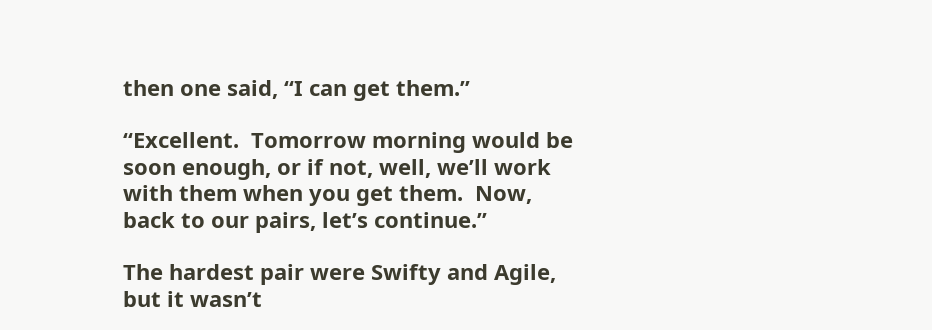then one said, “I can get them.”

“Excellent.  Tomorrow morning would be soon enough, or if not, well, we’ll work with them when you get them.  Now, back to our pairs, let’s continue.”

The hardest pair were Swifty and Agile, but it wasn’t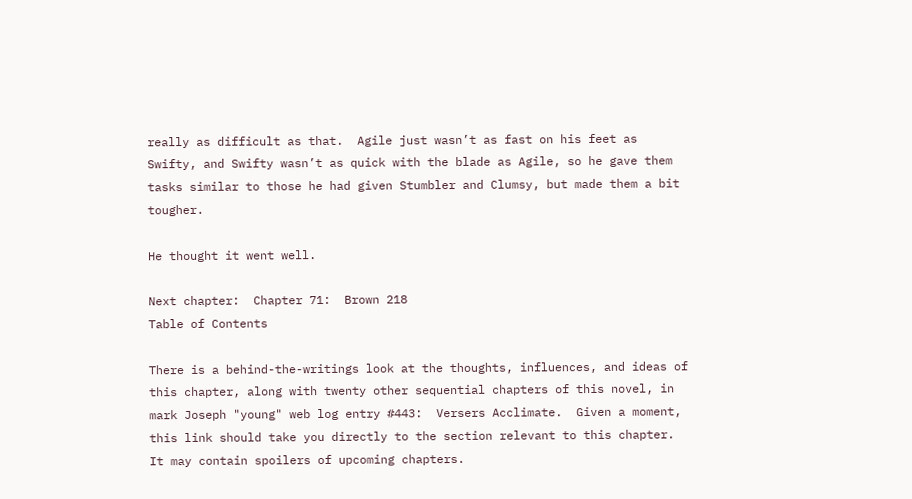really as difficult as that.  Agile just wasn’t as fast on his feet as Swifty, and Swifty wasn’t as quick with the blade as Agile, so he gave them tasks similar to those he had given Stumbler and Clumsy, but made them a bit tougher.

He thought it went well.

Next chapter:  Chapter 71:  Brown 218
Table of Contents

There is a behind-the-writings look at the thoughts, influences, and ideas of this chapter, along with twenty other sequential chapters of this novel, in mark Joseph "young" web log entry #443:  Versers Acclimate.  Given a moment, this link should take you directly to the section relevant to this chapter.  It may contain spoilers of upcoming chapters.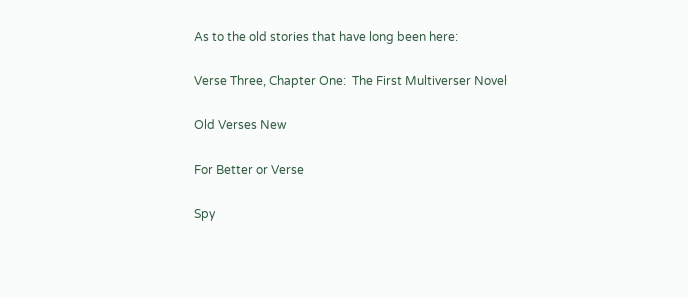As to the old stories that have long been here:

Verse Three, Chapter One:  The First Multiverser Novel

Old Verses New

For Better or Verse

Spy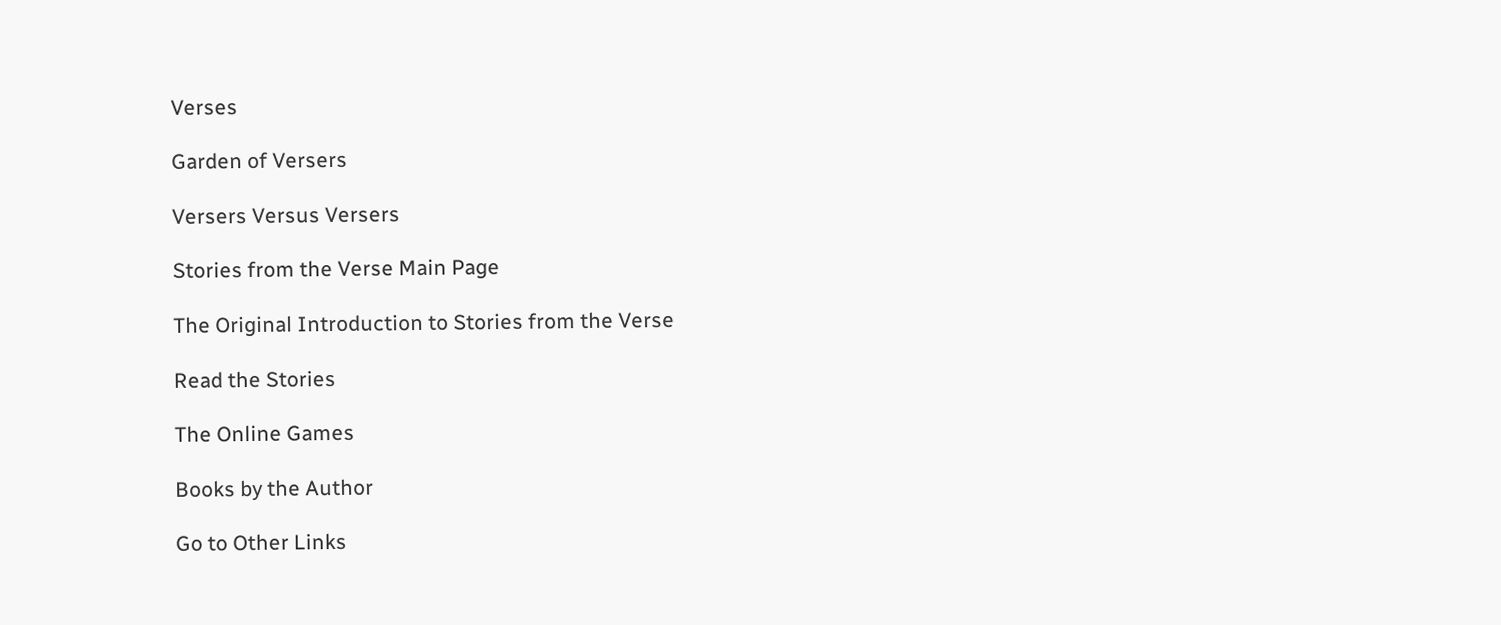Verses

Garden of Versers

Versers Versus Versers

Stories from the Verse Main Page

The Original Introduction to Stories from the Verse

Read the Stories

The Online Games

Books by the Author

Go to Other Links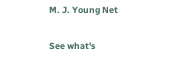M. J. Young Net

See what's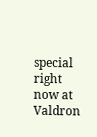special right now at Valdron